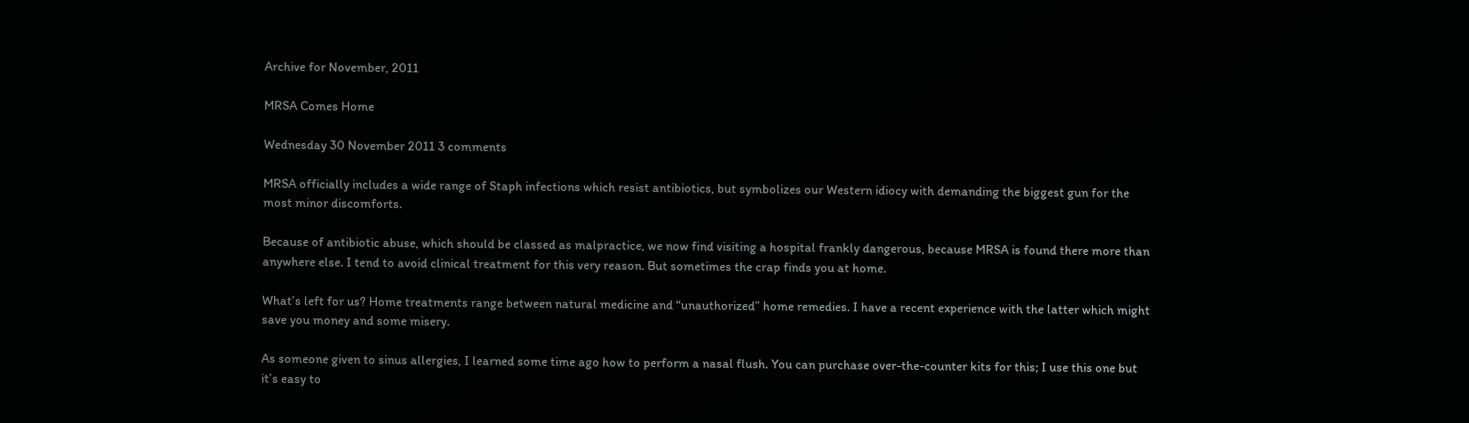Archive for November, 2011

MRSA Comes Home

Wednesday 30 November 2011 3 comments

MRSA officially includes a wide range of Staph infections which resist antibiotics, but symbolizes our Western idiocy with demanding the biggest gun for the most minor discomforts.

Because of antibiotic abuse, which should be classed as malpractice, we now find visiting a hospital frankly dangerous, because MRSA is found there more than anywhere else. I tend to avoid clinical treatment for this very reason. But sometimes the crap finds you at home.

What’s left for us? Home treatments range between natural medicine and “unauthorized” home remedies. I have a recent experience with the latter which might save you money and some misery.

As someone given to sinus allergies, I learned some time ago how to perform a nasal flush. You can purchase over-the-counter kits for this; I use this one but it’s easy to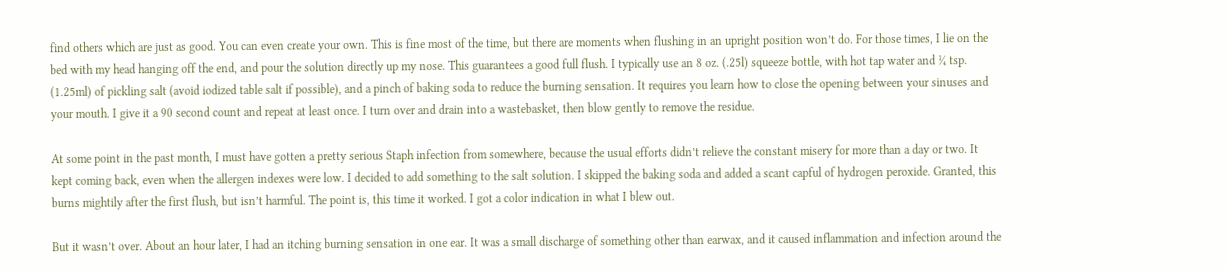find others which are just as good. You can even create your own. This is fine most of the time, but there are moments when flushing in an upright position won’t do. For those times, I lie on the bed with my head hanging off the end, and pour the solution directly up my nose. This guarantees a good full flush. I typically use an 8 oz. (.25l) squeeze bottle, with hot tap water and ¼ tsp. (1.25ml) of pickling salt (avoid iodized table salt if possible), and a pinch of baking soda to reduce the burning sensation. It requires you learn how to close the opening between your sinuses and your mouth. I give it a 90 second count and repeat at least once. I turn over and drain into a wastebasket, then blow gently to remove the residue.

At some point in the past month, I must have gotten a pretty serious Staph infection from somewhere, because the usual efforts didn’t relieve the constant misery for more than a day or two. It kept coming back, even when the allergen indexes were low. I decided to add something to the salt solution. I skipped the baking soda and added a scant capful of hydrogen peroxide. Granted, this burns mightily after the first flush, but isn’t harmful. The point is, this time it worked. I got a color indication in what I blew out.

But it wasn’t over. About an hour later, I had an itching burning sensation in one ear. It was a small discharge of something other than earwax, and it caused inflammation and infection around the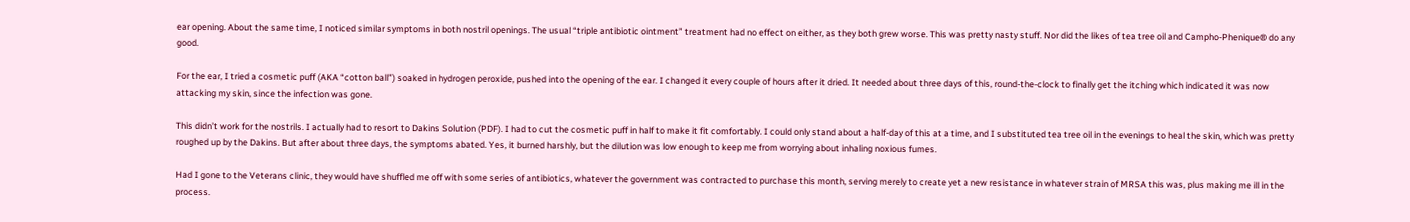ear opening. About the same time, I noticed similar symptoms in both nostril openings. The usual “triple antibiotic ointment” treatment had no effect on either, as they both grew worse. This was pretty nasty stuff. Nor did the likes of tea tree oil and Campho-Phenique® do any good.

For the ear, I tried a cosmetic puff (AKA “cotton ball”) soaked in hydrogen peroxide, pushed into the opening of the ear. I changed it every couple of hours after it dried. It needed about three days of this, round-the-clock to finally get the itching which indicated it was now attacking my skin, since the infection was gone.

This didn’t work for the nostrils. I actually had to resort to Dakins Solution (PDF). I had to cut the cosmetic puff in half to make it fit comfortably. I could only stand about a half-day of this at a time, and I substituted tea tree oil in the evenings to heal the skin, which was pretty roughed up by the Dakins. But after about three days, the symptoms abated. Yes, it burned harshly, but the dilution was low enough to keep me from worrying about inhaling noxious fumes.

Had I gone to the Veterans clinic, they would have shuffled me off with some series of antibiotics, whatever the government was contracted to purchase this month, serving merely to create yet a new resistance in whatever strain of MRSA this was, plus making me ill in the process.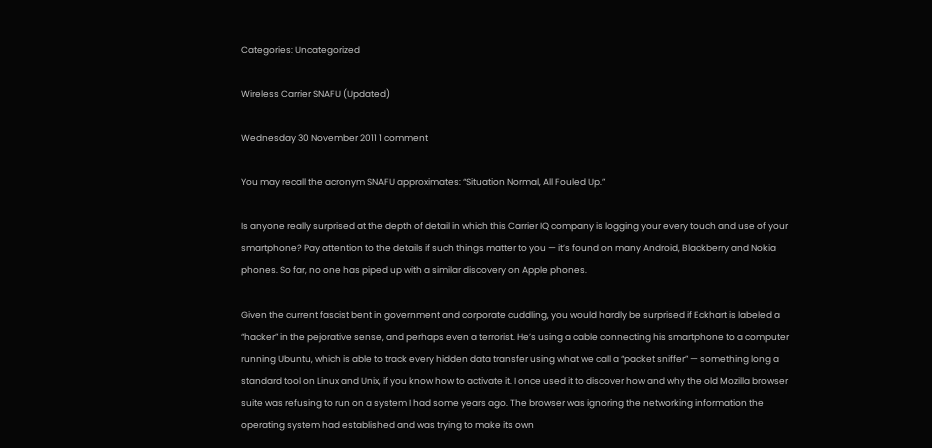Categories: Uncategorized

Wireless Carrier SNAFU (Updated)

Wednesday 30 November 2011 1 comment

You may recall the acronym SNAFU approximates: “Situation Normal, All Fouled Up.”

Is anyone really surprised at the depth of detail in which this Carrier IQ company is logging your every touch and use of your smartphone? Pay attention to the details if such things matter to you — it’s found on many Android, Blackberry and Nokia phones. So far, no one has piped up with a similar discovery on Apple phones.

Given the current fascist bent in government and corporate cuddling, you would hardly be surprised if Eckhart is labeled a “hacker” in the pejorative sense, and perhaps even a terrorist. He’s using a cable connecting his smartphone to a computer running Ubuntu, which is able to track every hidden data transfer using what we call a “packet sniffer” — something long a standard tool on Linux and Unix, if you know how to activate it. I once used it to discover how and why the old Mozilla browser suite was refusing to run on a system I had some years ago. The browser was ignoring the networking information the operating system had established and was trying to make its own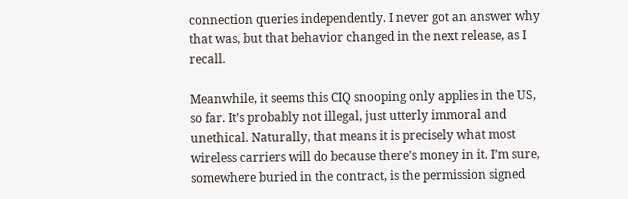connection queries independently. I never got an answer why that was, but that behavior changed in the next release, as I recall.

Meanwhile, it seems this CIQ snooping only applies in the US, so far. It’s probably not illegal, just utterly immoral and unethical. Naturally, that means it is precisely what most wireless carriers will do because there’s money in it. I’m sure, somewhere buried in the contract, is the permission signed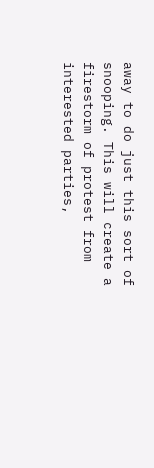away to do just this sort of snooping. This will create a firestorm of protest from interested parties,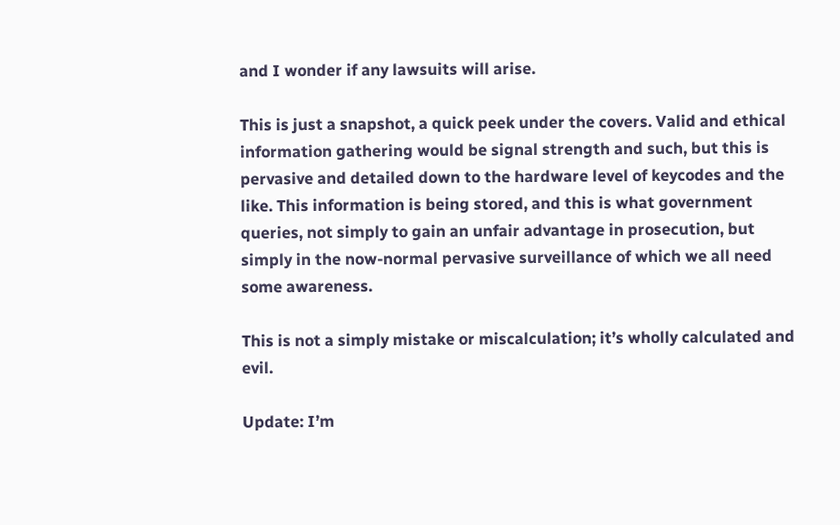and I wonder if any lawsuits will arise.

This is just a snapshot, a quick peek under the covers. Valid and ethical information gathering would be signal strength and such, but this is pervasive and detailed down to the hardware level of keycodes and the like. This information is being stored, and this is what government queries, not simply to gain an unfair advantage in prosecution, but simply in the now-normal pervasive surveillance of which we all need some awareness.

This is not a simply mistake or miscalculation; it’s wholly calculated and evil.

Update: I’m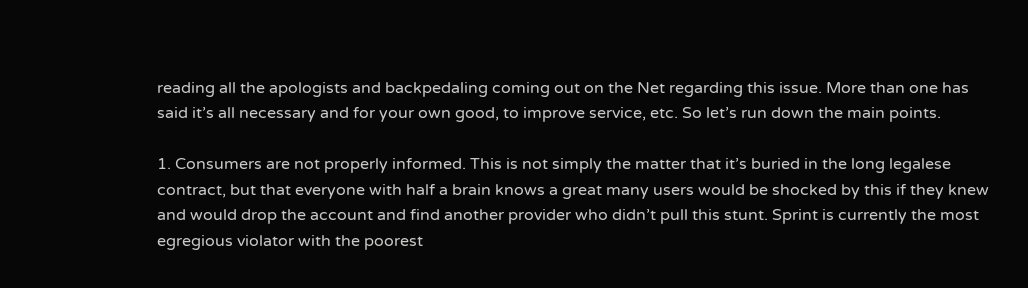reading all the apologists and backpedaling coming out on the Net regarding this issue. More than one has said it’s all necessary and for your own good, to improve service, etc. So let’s run down the main points.

1. Consumers are not properly informed. This is not simply the matter that it’s buried in the long legalese contract, but that everyone with half a brain knows a great many users would be shocked by this if they knew and would drop the account and find another provider who didn’t pull this stunt. Sprint is currently the most egregious violator with the poorest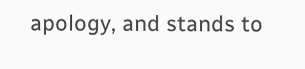apology, and stands to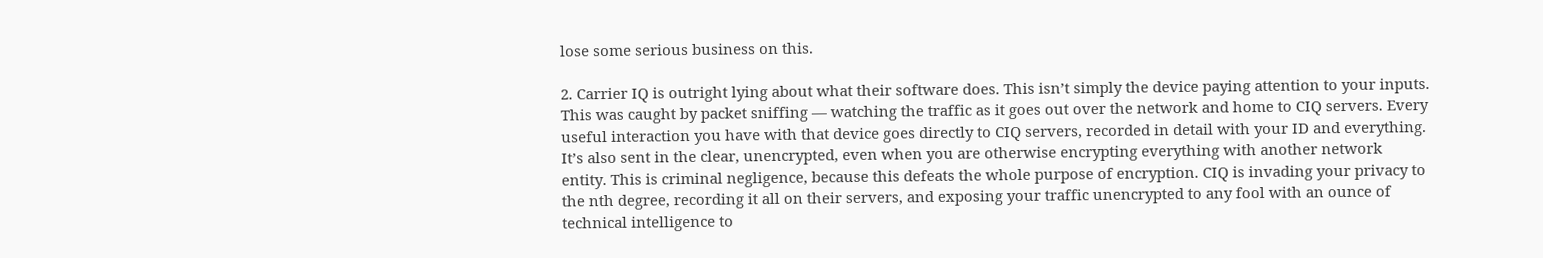lose some serious business on this.

2. Carrier IQ is outright lying about what their software does. This isn’t simply the device paying attention to your inputs. This was caught by packet sniffing — watching the traffic as it goes out over the network and home to CIQ servers. Every useful interaction you have with that device goes directly to CIQ servers, recorded in detail with your ID and everything. It’s also sent in the clear, unencrypted, even when you are otherwise encrypting everything with another network entity. This is criminal negligence, because this defeats the whole purpose of encryption. CIQ is invading your privacy to the nth degree, recording it all on their servers, and exposing your traffic unencrypted to any fool with an ounce of technical intelligence to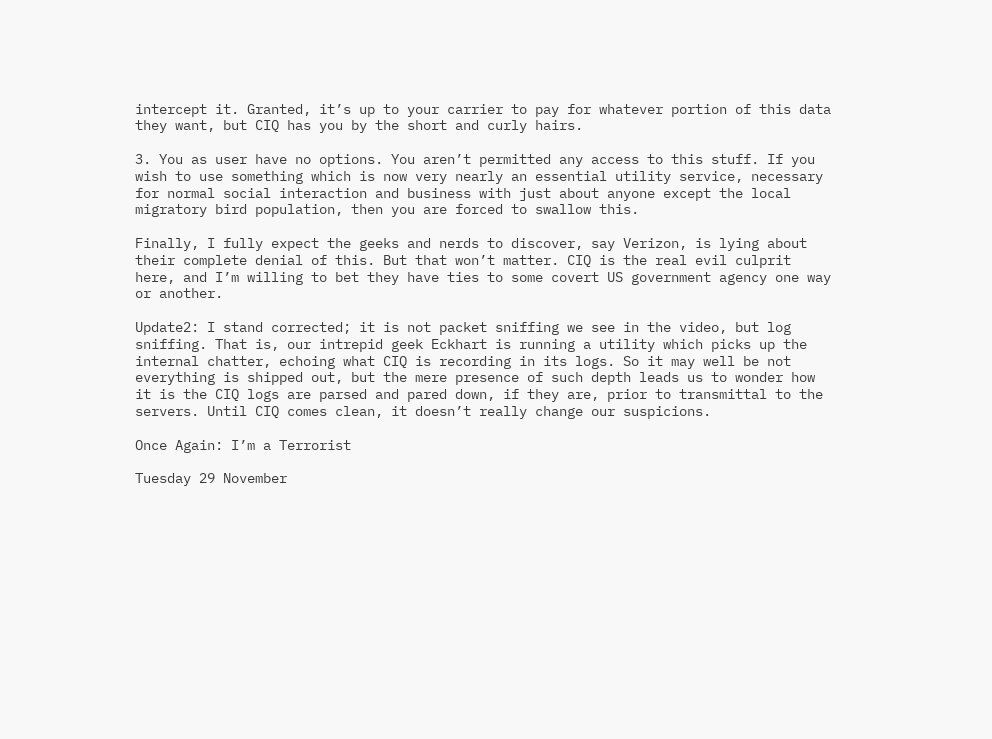intercept it. Granted, it’s up to your carrier to pay for whatever portion of this data they want, but CIQ has you by the short and curly hairs.

3. You as user have no options. You aren’t permitted any access to this stuff. If you wish to use something which is now very nearly an essential utility service, necessary for normal social interaction and business with just about anyone except the local migratory bird population, then you are forced to swallow this.

Finally, I fully expect the geeks and nerds to discover, say Verizon, is lying about their complete denial of this. But that won’t matter. CIQ is the real evil culprit here, and I’m willing to bet they have ties to some covert US government agency one way or another.

Update2: I stand corrected; it is not packet sniffing we see in the video, but log sniffing. That is, our intrepid geek Eckhart is running a utility which picks up the internal chatter, echoing what CIQ is recording in its logs. So it may well be not everything is shipped out, but the mere presence of such depth leads us to wonder how it is the CIQ logs are parsed and pared down, if they are, prior to transmittal to the servers. Until CIQ comes clean, it doesn’t really change our suspicions.

Once Again: I’m a Terrorist

Tuesday 29 November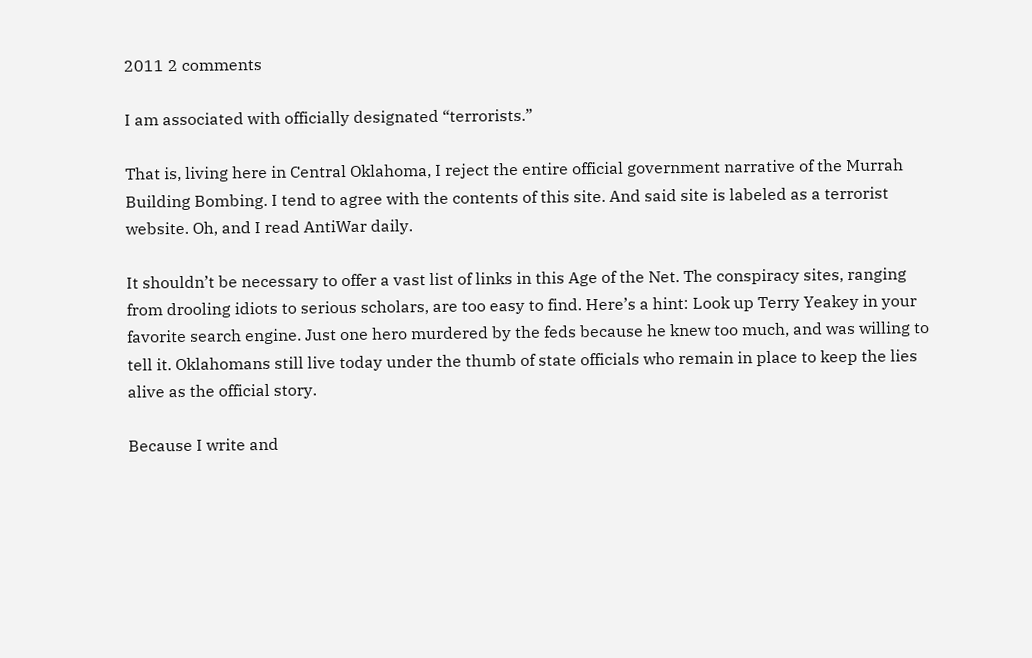2011 2 comments

I am associated with officially designated “terrorists.”

That is, living here in Central Oklahoma, I reject the entire official government narrative of the Murrah Building Bombing. I tend to agree with the contents of this site. And said site is labeled as a terrorist website. Oh, and I read AntiWar daily.

It shouldn’t be necessary to offer a vast list of links in this Age of the Net. The conspiracy sites, ranging from drooling idiots to serious scholars, are too easy to find. Here’s a hint: Look up Terry Yeakey in your favorite search engine. Just one hero murdered by the feds because he knew too much, and was willing to tell it. Oklahomans still live today under the thumb of state officials who remain in place to keep the lies alive as the official story.

Because I write and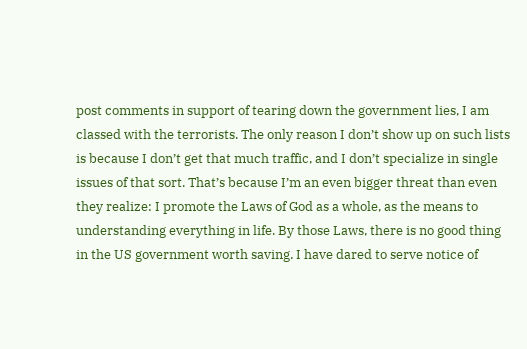post comments in support of tearing down the government lies, I am classed with the terrorists. The only reason I don’t show up on such lists is because I don’t get that much traffic, and I don’t specialize in single issues of that sort. That’s because I’m an even bigger threat than even they realize: I promote the Laws of God as a whole, as the means to understanding everything in life. By those Laws, there is no good thing in the US government worth saving. I have dared to serve notice of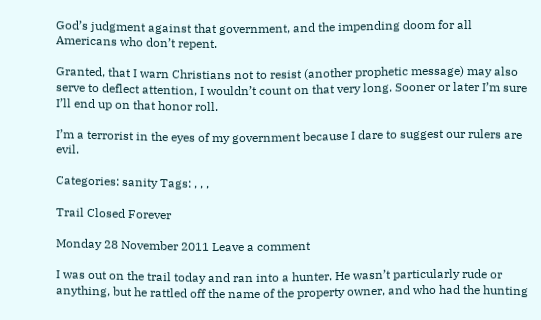God’s judgment against that government, and the impending doom for all Americans who don’t repent.

Granted, that I warn Christians not to resist (another prophetic message) may also serve to deflect attention, I wouldn’t count on that very long. Sooner or later I’m sure I’ll end up on that honor roll.

I’m a terrorist in the eyes of my government because I dare to suggest our rulers are evil.

Categories: sanity Tags: , , ,

Trail Closed Forever

Monday 28 November 2011 Leave a comment

I was out on the trail today and ran into a hunter. He wasn’t particularly rude or anything, but he rattled off the name of the property owner, and who had the hunting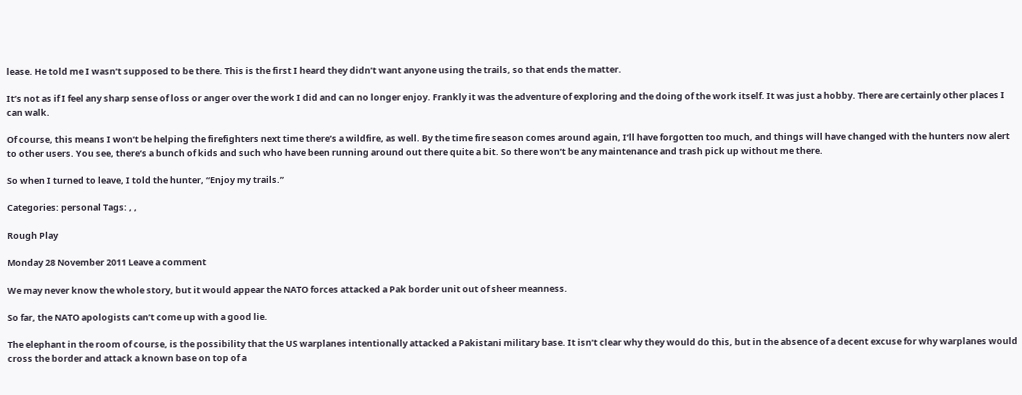lease. He told me I wasn’t supposed to be there. This is the first I heard they didn’t want anyone using the trails, so that ends the matter.

It’s not as if I feel any sharp sense of loss or anger over the work I did and can no longer enjoy. Frankly it was the adventure of exploring and the doing of the work itself. It was just a hobby. There are certainly other places I can walk.

Of course, this means I won’t be helping the firefighters next time there’s a wildfire, as well. By the time fire season comes around again, I’ll have forgotten too much, and things will have changed with the hunters now alert to other users. You see, there’s a bunch of kids and such who have been running around out there quite a bit. So there won’t be any maintenance and trash pick up without me there.

So when I turned to leave, I told the hunter, “Enjoy my trails.”

Categories: personal Tags: , ,

Rough Play

Monday 28 November 2011 Leave a comment

We may never know the whole story, but it would appear the NATO forces attacked a Pak border unit out of sheer meanness.

So far, the NATO apologists can’t come up with a good lie.

The elephant in the room of course, is the possibility that the US warplanes intentionally attacked a Pakistani military base. It isn’t clear why they would do this, but in the absence of a decent excuse for why warplanes would cross the border and attack a known base on top of a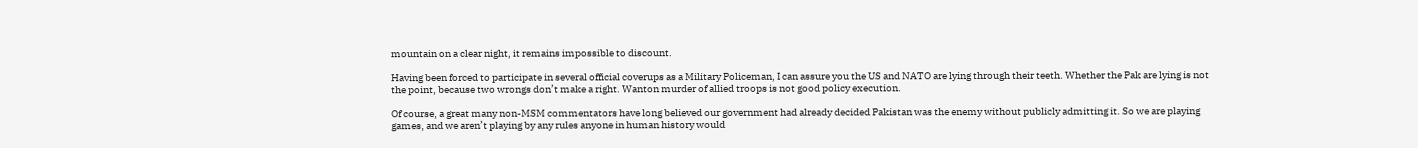mountain on a clear night, it remains impossible to discount.

Having been forced to participate in several official coverups as a Military Policeman, I can assure you the US and NATO are lying through their teeth. Whether the Pak are lying is not the point, because two wrongs don’t make a right. Wanton murder of allied troops is not good policy execution.

Of course, a great many non-MSM commentators have long believed our government had already decided Pakistan was the enemy without publicly admitting it. So we are playing games, and we aren’t playing by any rules anyone in human history would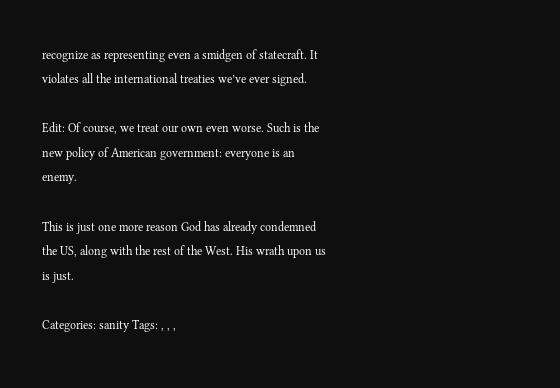recognize as representing even a smidgen of statecraft. It violates all the international treaties we’ve ever signed.

Edit: Of course, we treat our own even worse. Such is the new policy of American government: everyone is an enemy.

This is just one more reason God has already condemned the US, along with the rest of the West. His wrath upon us is just.

Categories: sanity Tags: , , ,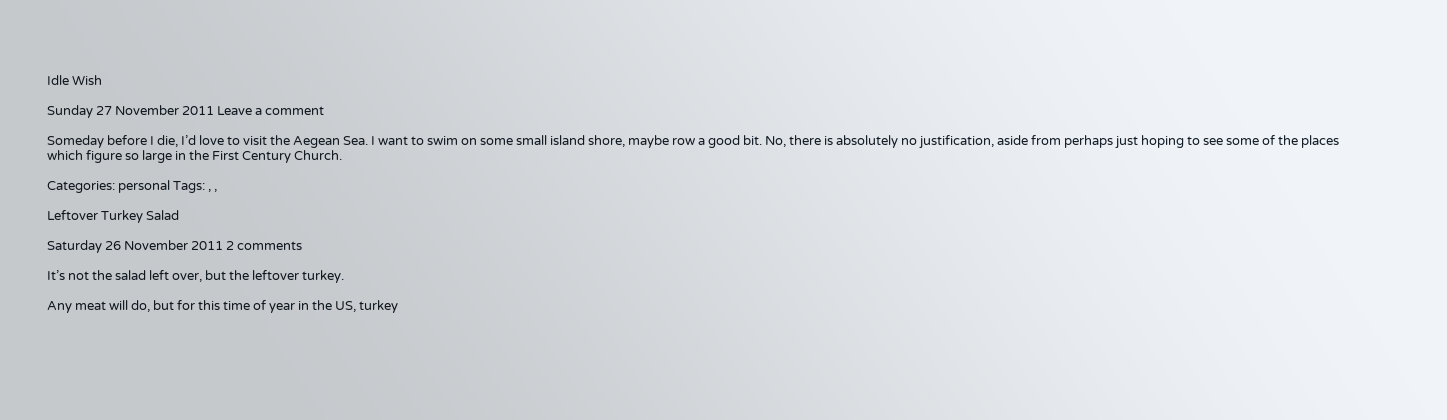Idle Wish

Sunday 27 November 2011 Leave a comment

Someday before I die, I’d love to visit the Aegean Sea. I want to swim on some small island shore, maybe row a good bit. No, there is absolutely no justification, aside from perhaps just hoping to see some of the places which figure so large in the First Century Church.

Categories: personal Tags: , ,

Leftover Turkey Salad

Saturday 26 November 2011 2 comments

It’s not the salad left over, but the leftover turkey.

Any meat will do, but for this time of year in the US, turkey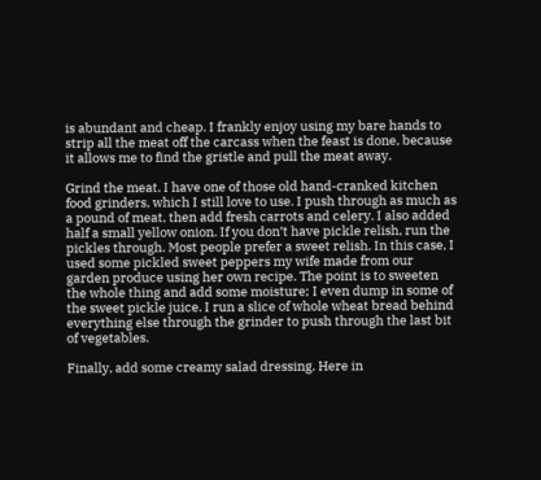is abundant and cheap. I frankly enjoy using my bare hands to strip all the meat off the carcass when the feast is done, because it allows me to find the gristle and pull the meat away.

Grind the meat. I have one of those old hand-cranked kitchen food grinders, which I still love to use. I push through as much as a pound of meat, then add fresh carrots and celery. I also added half a small yellow onion. If you don’t have pickle relish, run the pickles through. Most people prefer a sweet relish. In this case, I used some pickled sweet peppers my wife made from our garden produce using her own recipe. The point is to sweeten the whole thing and add some moisture; I even dump in some of the sweet pickle juice. I run a slice of whole wheat bread behind everything else through the grinder to push through the last bit of vegetables.

Finally, add some creamy salad dressing. Here in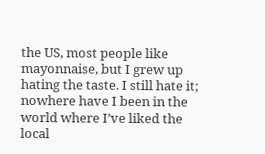the US, most people like mayonnaise, but I grew up hating the taste. I still hate it; nowhere have I been in the world where I’ve liked the local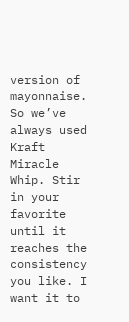version of mayonnaise. So we’ve always used Kraft Miracle Whip. Stir in your favorite until it reaches the consistency you like. I want it to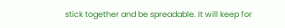stick together and be spreadable. It will keep for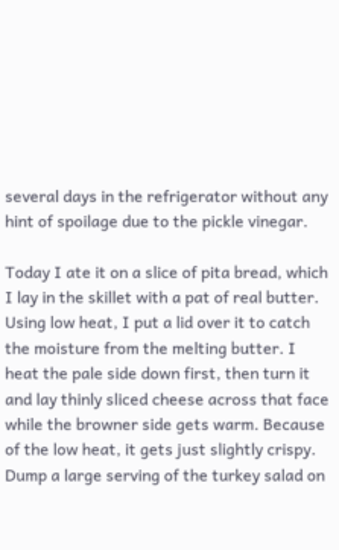several days in the refrigerator without any hint of spoilage due to the pickle vinegar.

Today I ate it on a slice of pita bread, which I lay in the skillet with a pat of real butter. Using low heat, I put a lid over it to catch the moisture from the melting butter. I heat the pale side down first, then turn it and lay thinly sliced cheese across that face while the browner side gets warm. Because of the low heat, it gets just slightly crispy. Dump a large serving of the turkey salad on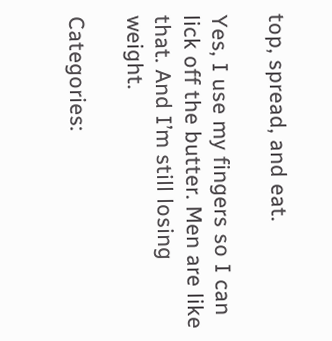top, spread, and eat.

Yes, I use my fingers so I can lick off the butter. Men are like that. And I’m still losing weight.

Categories: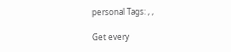personal Tags: , ,

Get every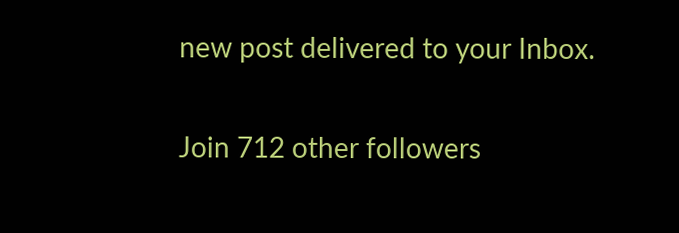new post delivered to your Inbox.

Join 712 other followers